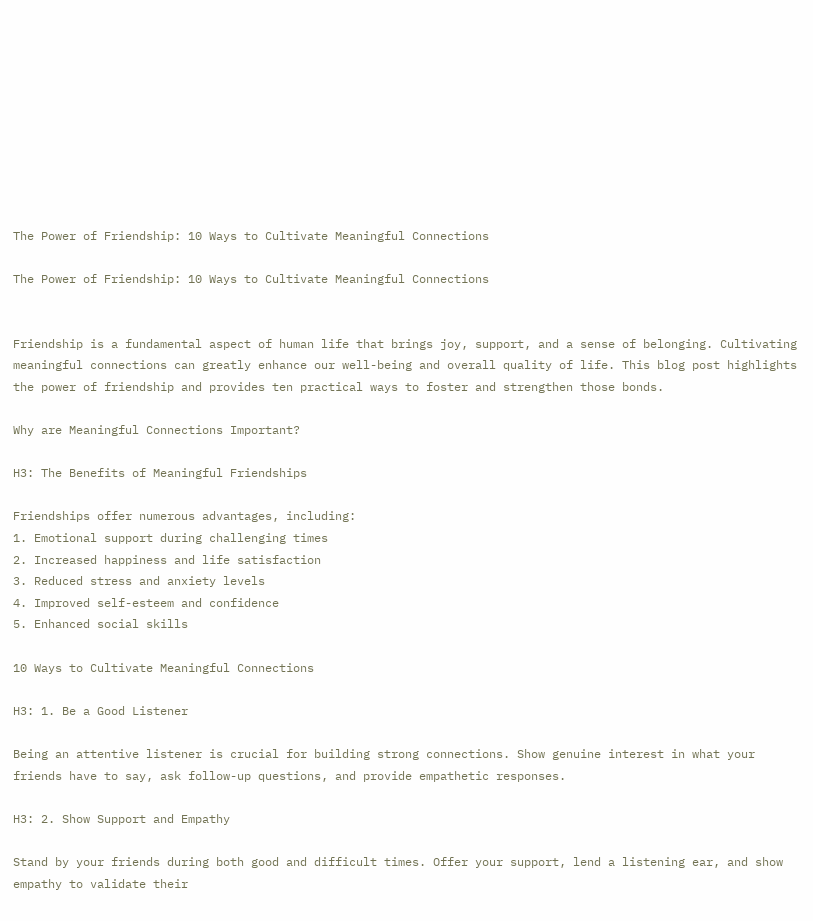The Power of Friendship: 10 Ways to Cultivate Meaningful Connections

The Power of Friendship: 10 Ways to Cultivate Meaningful Connections


Friendship is a fundamental aspect of human life that brings joy, support, and a sense of belonging. Cultivating meaningful connections can greatly enhance our well-being and overall quality of life. This blog post highlights the power of friendship and provides ten practical ways to foster and strengthen those bonds.

Why are Meaningful Connections Important?

H3: The Benefits of Meaningful Friendships

Friendships offer numerous advantages, including:
1. Emotional support during challenging times
2. Increased happiness and life satisfaction
3. Reduced stress and anxiety levels
4. Improved self-esteem and confidence
5. Enhanced social skills

10 Ways to Cultivate Meaningful Connections

H3: 1. Be a Good Listener

Being an attentive listener is crucial for building strong connections. Show genuine interest in what your friends have to say, ask follow-up questions, and provide empathetic responses.

H3: 2. Show Support and Empathy

Stand by your friends during both good and difficult times. Offer your support, lend a listening ear, and show empathy to validate their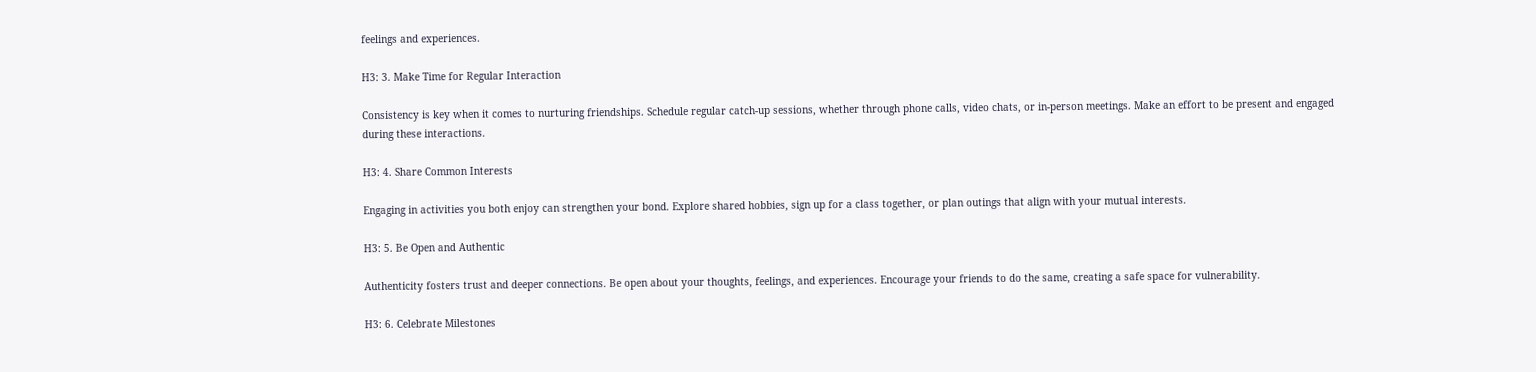feelings and experiences.

H3: 3. Make Time for Regular Interaction

Consistency is key when it comes to nurturing friendships. Schedule regular catch-up sessions, whether through phone calls, video chats, or in-person meetings. Make an effort to be present and engaged during these interactions.

H3: 4. Share Common Interests

Engaging in activities you both enjoy can strengthen your bond. Explore shared hobbies, sign up for a class together, or plan outings that align with your mutual interests.

H3: 5. Be Open and Authentic

Authenticity fosters trust and deeper connections. Be open about your thoughts, feelings, and experiences. Encourage your friends to do the same, creating a safe space for vulnerability.

H3: 6. Celebrate Milestones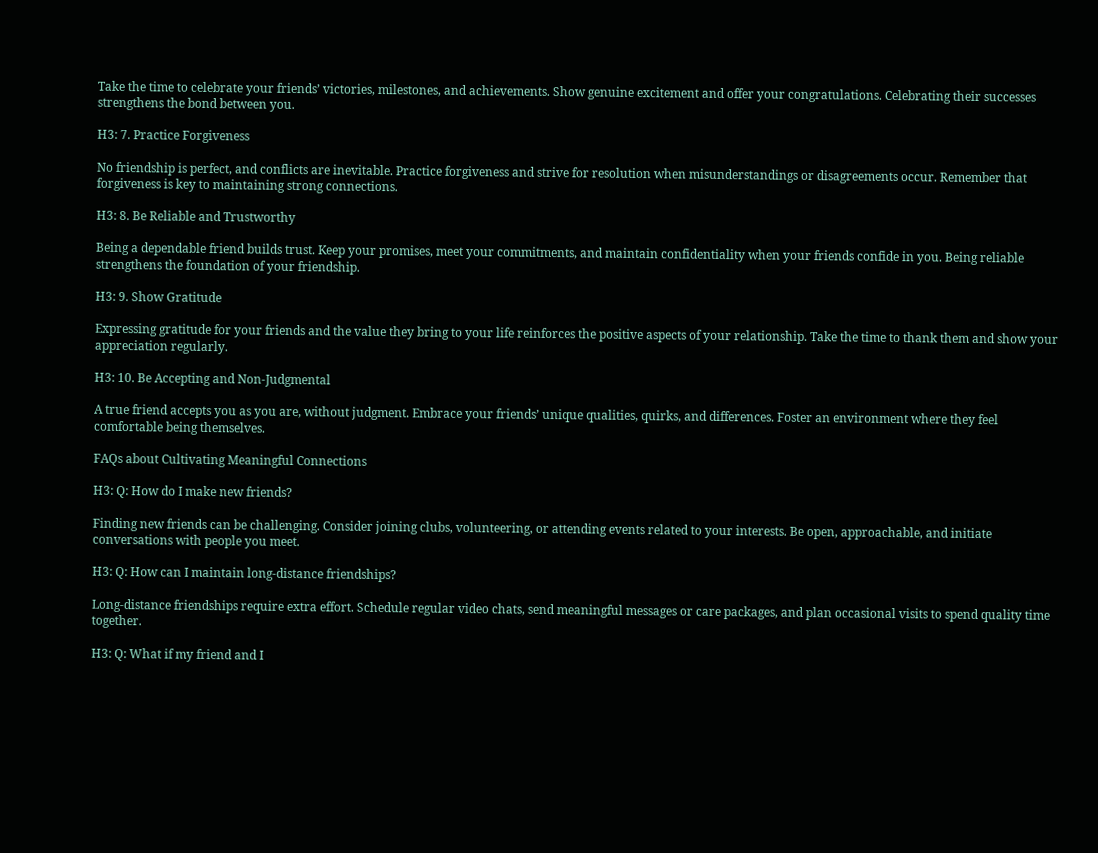Take the time to celebrate your friends’ victories, milestones, and achievements. Show genuine excitement and offer your congratulations. Celebrating their successes strengthens the bond between you.

H3: 7. Practice Forgiveness

No friendship is perfect, and conflicts are inevitable. Practice forgiveness and strive for resolution when misunderstandings or disagreements occur. Remember that forgiveness is key to maintaining strong connections.

H3: 8. Be Reliable and Trustworthy

Being a dependable friend builds trust. Keep your promises, meet your commitments, and maintain confidentiality when your friends confide in you. Being reliable strengthens the foundation of your friendship.

H3: 9. Show Gratitude

Expressing gratitude for your friends and the value they bring to your life reinforces the positive aspects of your relationship. Take the time to thank them and show your appreciation regularly.

H3: 10. Be Accepting and Non-Judgmental

A true friend accepts you as you are, without judgment. Embrace your friends’ unique qualities, quirks, and differences. Foster an environment where they feel comfortable being themselves.

FAQs about Cultivating Meaningful Connections

H3: Q: How do I make new friends?

Finding new friends can be challenging. Consider joining clubs, volunteering, or attending events related to your interests. Be open, approachable, and initiate conversations with people you meet.

H3: Q: How can I maintain long-distance friendships?

Long-distance friendships require extra effort. Schedule regular video chats, send meaningful messages or care packages, and plan occasional visits to spend quality time together.

H3: Q: What if my friend and I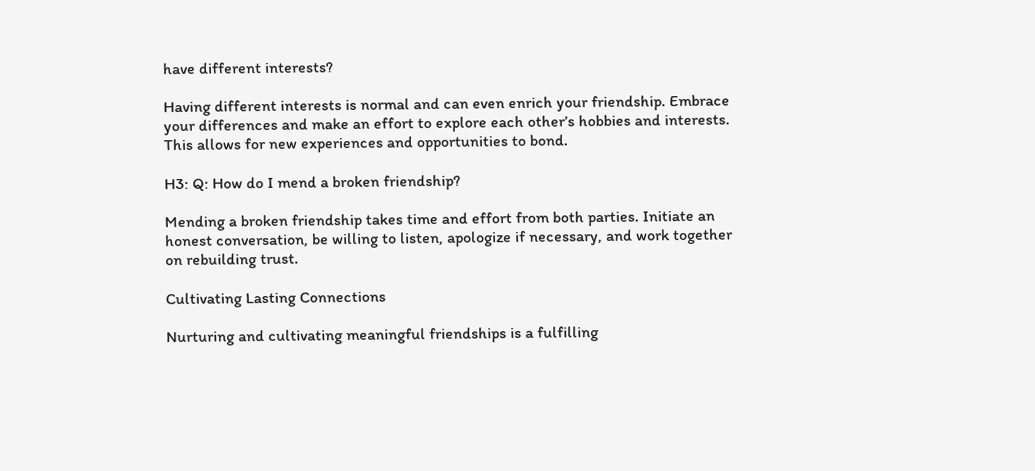have different interests?

Having different interests is normal and can even enrich your friendship. Embrace your differences and make an effort to explore each other’s hobbies and interests. This allows for new experiences and opportunities to bond.

H3: Q: How do I mend a broken friendship?

Mending a broken friendship takes time and effort from both parties. Initiate an honest conversation, be willing to listen, apologize if necessary, and work together on rebuilding trust.

Cultivating Lasting Connections

Nurturing and cultivating meaningful friendships is a fulfilling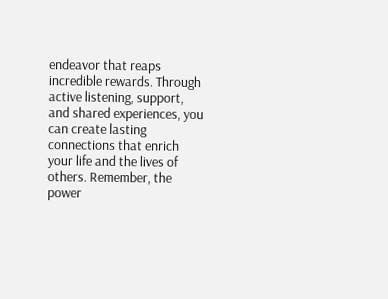endeavor that reaps incredible rewards. Through active listening, support, and shared experiences, you can create lasting connections that enrich your life and the lives of others. Remember, the power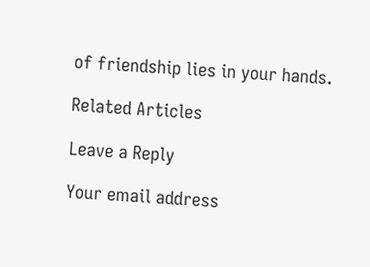of friendship lies in your hands.

Related Articles

Leave a Reply

Your email address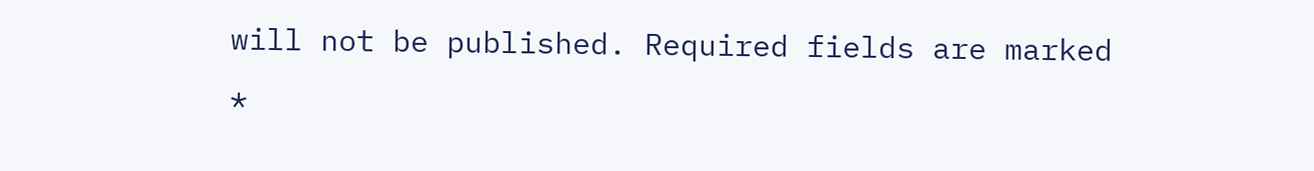will not be published. Required fields are marked *